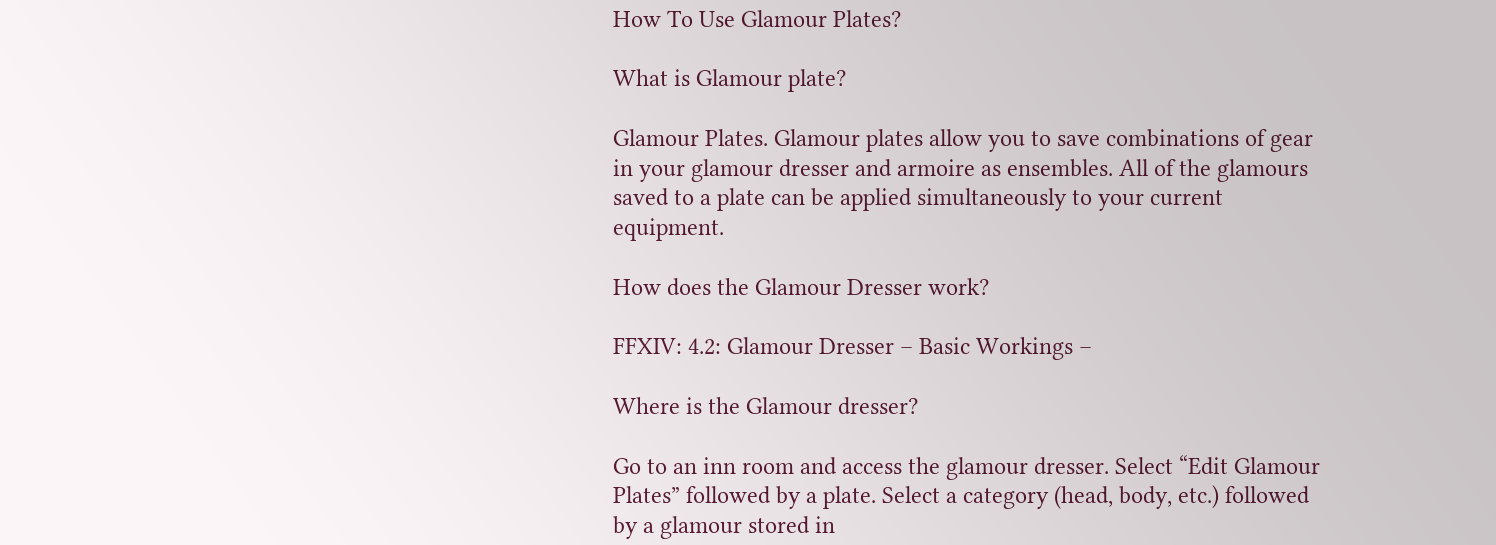How To Use Glamour Plates?

What is Glamour plate?

Glamour Plates. Glamour plates allow you to save combinations of gear in your glamour dresser and armoire as ensembles. All of the glamours saved to a plate can be applied simultaneously to your current equipment.

How does the Glamour Dresser work?

FFXIV: 4.2: Glamour Dresser – Basic Workings –

Where is the Glamour dresser?

Go to an inn room and access the glamour dresser. Select “Edit Glamour Plates” followed by a plate. Select a category (head, body, etc.) followed by a glamour stored in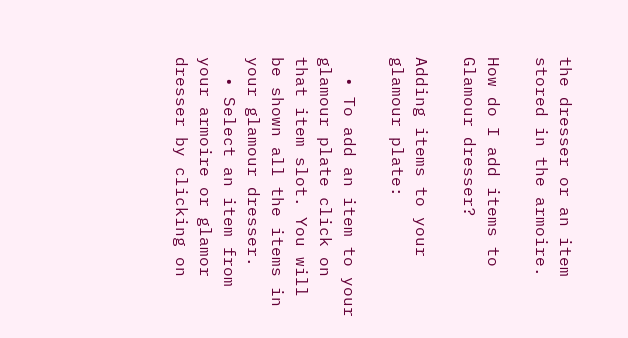the dresser or an item stored in the armoire.

How do I add items to Glamour dresser?

Adding items to your glamour plate:

  • To add an item to your glamour plate click on that item slot. You will be shown all the items in your glamour dresser.
  • Select an item from your armoire or glamor dresser by clicking on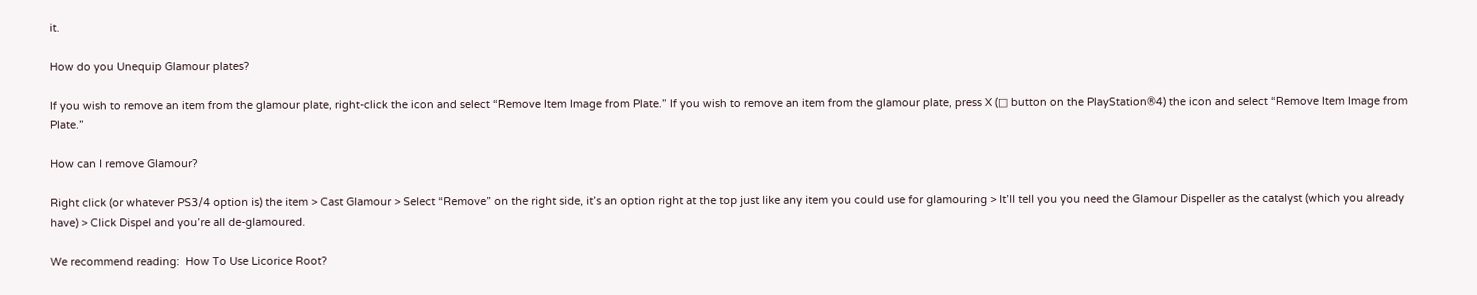it.

How do you Unequip Glamour plates?

If you wish to remove an item from the glamour plate, right-click the icon and select “Remove Item Image from Plate.” If you wish to remove an item from the glamour plate, press X (□ button on the PlayStation®4) the icon and select “Remove Item Image from Plate.”

How can I remove Glamour?

Right click (or whatever PS3/4 option is) the item > Cast Glamour > Select “Remove” on the right side, it’s an option right at the top just like any item you could use for glamouring > It’ll tell you you need the Glamour Dispeller as the catalyst (which you already have) > Click Dispel and you’re all de-glamoured.

We recommend reading:  How To Use Licorice Root?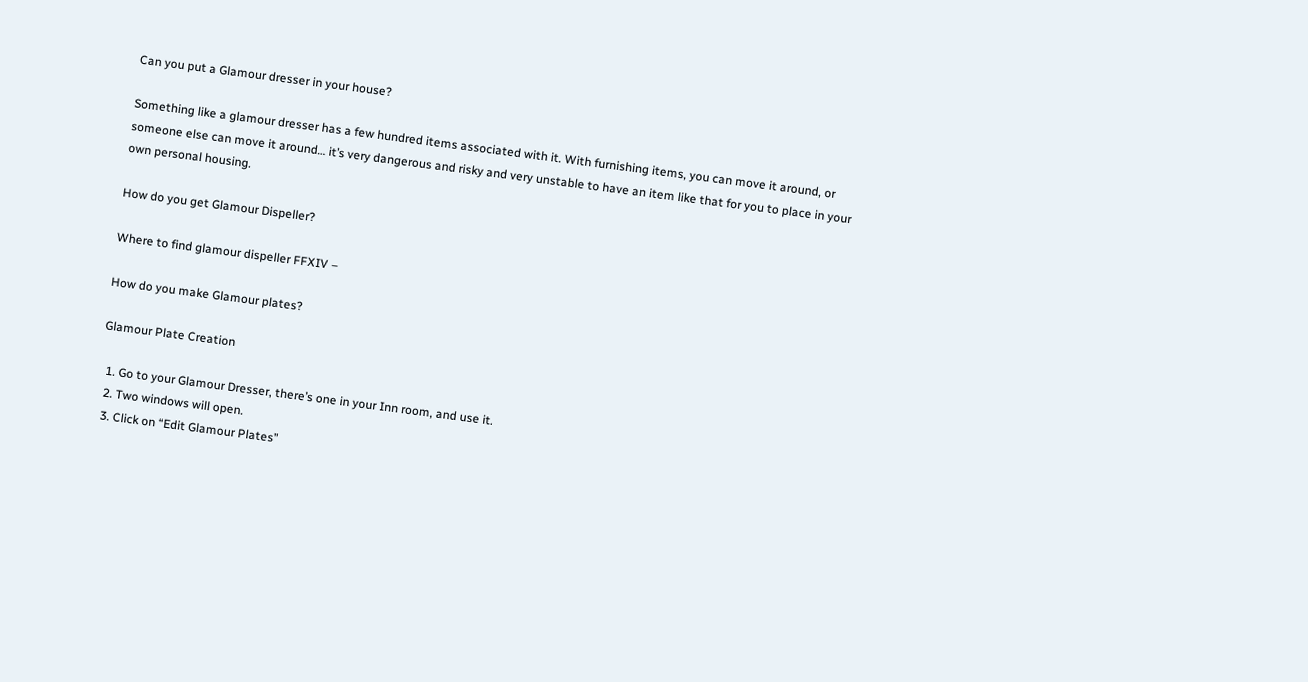Can you put a Glamour dresser in your house?

Something like a glamour dresser has a few hundred items associated with it. With furnishing items, you can move it around, or someone else can move it around… it’s very dangerous and risky and very unstable to have an item like that for you to place in your own personal housing.

How do you get Glamour Dispeller?

Where to find glamour dispeller FFXIV –

How do you make Glamour plates?

Glamour Plate Creation

  1. Go to your Glamour Dresser, there’s one in your Inn room, and use it.
  2. Two windows will open.
  3. Click on “Edit Glamour Plates”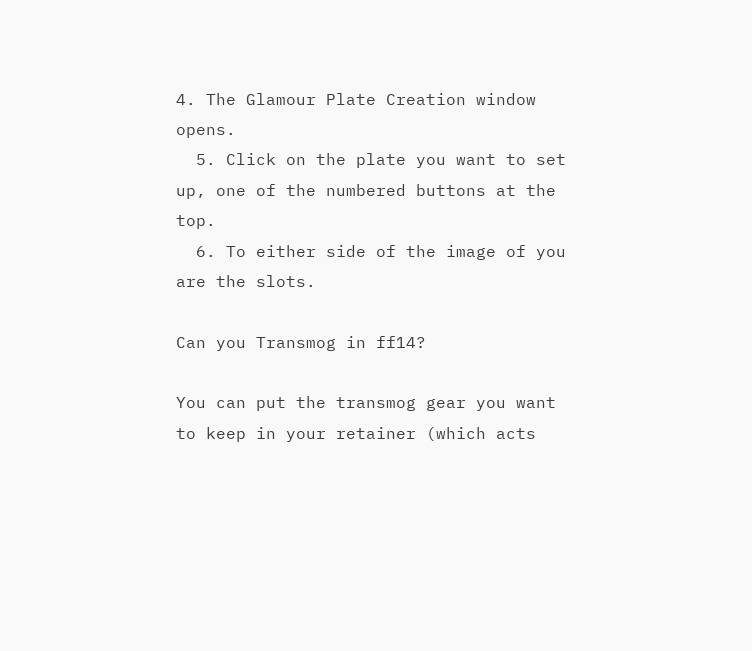4. The Glamour Plate Creation window opens.
  5. Click on the plate you want to set up, one of the numbered buttons at the top.
  6. To either side of the image of you are the slots.

Can you Transmog in ff14?

You can put the transmog gear you want to keep in your retainer (which acts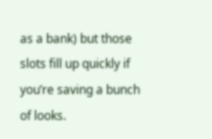as a bank) but those slots fill up quickly if you’re saving a bunch of looks.